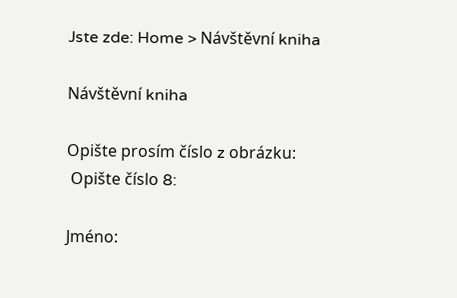Jste zde: Home > Návštěvní kniha

Návštěvní kniha

Opište prosím číslo z obrázku:
 Opište číslo 8:

Jméno: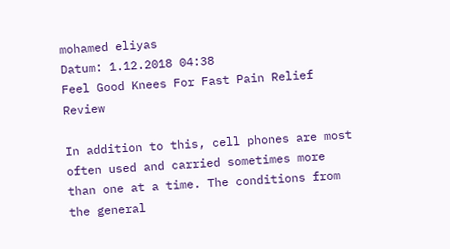mohamed eliyas
Datum: 1.12.2018 04:38
Feel Good Knees For Fast Pain Relief Review

In addition to this, cell phones are most often used and carried sometimes more than one at a time. The conditions from the general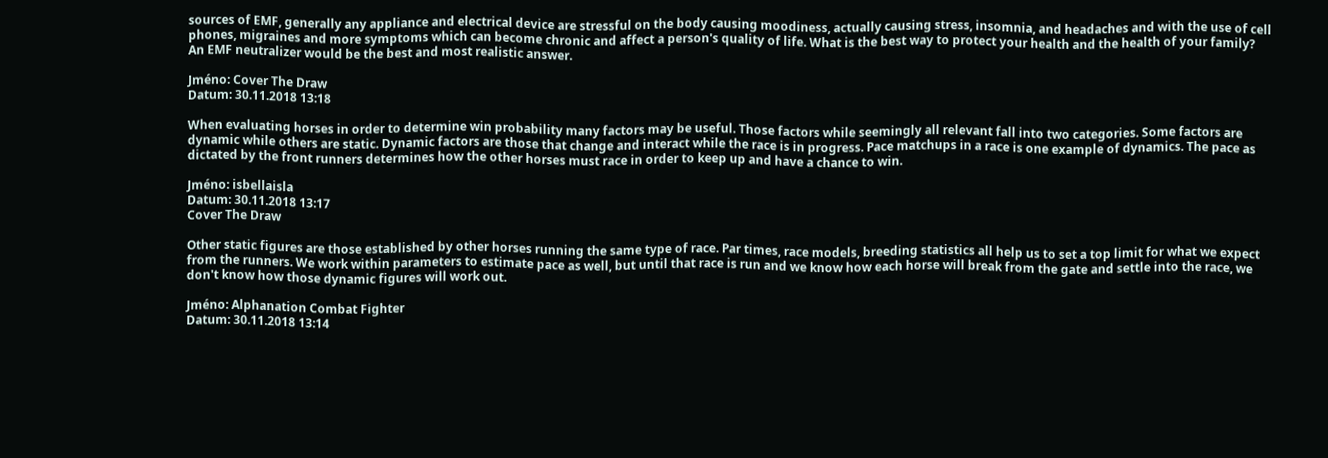sources of EMF, generally any appliance and electrical device are stressful on the body causing moodiness, actually causing stress, insomnia, and headaches and with the use of cell phones, migraines and more symptoms which can become chronic and affect a person's quality of life. What is the best way to protect your health and the health of your family? An EMF neutralizer would be the best and most realistic answer.

Jméno: Cover The Draw
Datum: 30.11.2018 13:18

When evaluating horses in order to determine win probability many factors may be useful. Those factors while seemingly all relevant fall into two categories. Some factors are dynamic while others are static. Dynamic factors are those that change and interact while the race is in progress. Pace matchups in a race is one example of dynamics. The pace as dictated by the front runners determines how the other horses must race in order to keep up and have a chance to win.

Jméno: isbellaisla
Datum: 30.11.2018 13:17
Cover The Draw

Other static figures are those established by other horses running the same type of race. Par times, race models, breeding statistics all help us to set a top limit for what we expect from the runners. We work within parameters to estimate pace as well, but until that race is run and we know how each horse will break from the gate and settle into the race, we don't know how those dynamic figures will work out.

Jméno: Alphanation Combat Fighter
Datum: 30.11.2018 13:14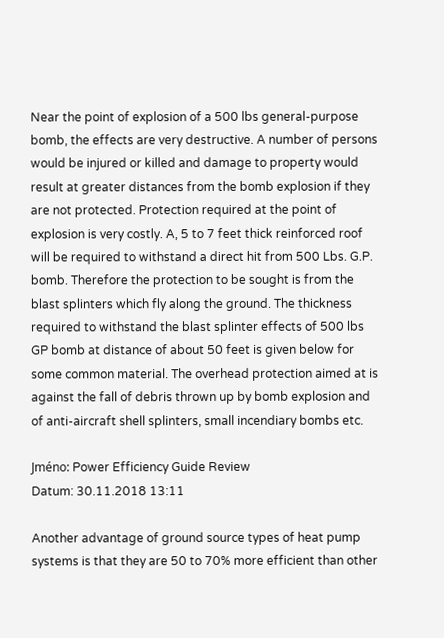Near the point of explosion of a 500 lbs general-purpose bomb, the effects are very destructive. A number of persons would be injured or killed and damage to property would result at greater distances from the bomb explosion if they are not protected. Protection required at the point of explosion is very costly. A, 5 to 7 feet thick reinforced roof will be required to withstand a direct hit from 500 Lbs. G.P. bomb. Therefore the protection to be sought is from the blast splinters which fly along the ground. The thickness required to withstand the blast splinter effects of 500 lbs GP bomb at distance of about 50 feet is given below for some common material. The overhead protection aimed at is against the fall of debris thrown up by bomb explosion and of anti-aircraft shell splinters, small incendiary bombs etc.

Jméno: Power Efficiency Guide Review
Datum: 30.11.2018 13:11

Another advantage of ground source types of heat pump systems is that they are 50 to 70% more efficient than other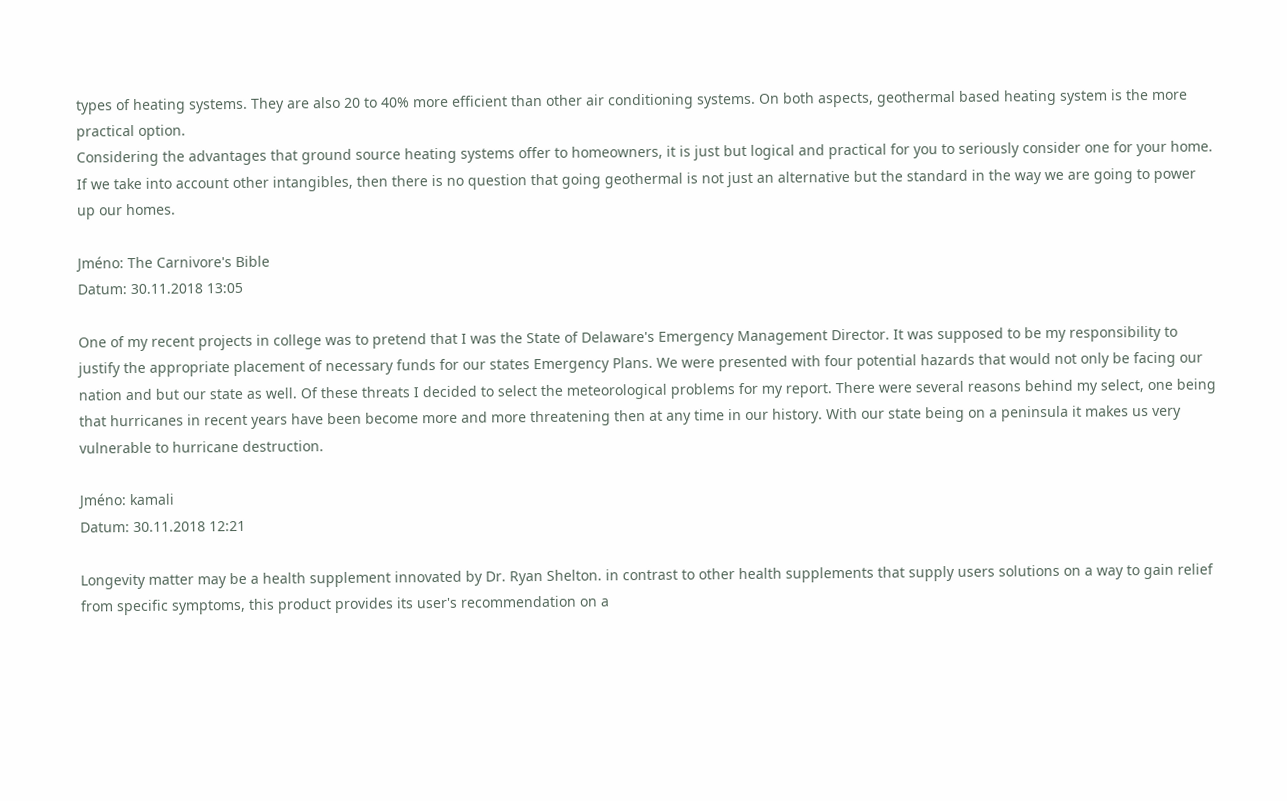types of heating systems. They are also 20 to 40% more efficient than other air conditioning systems. On both aspects, geothermal based heating system is the more practical option.
Considering the advantages that ground source heating systems offer to homeowners, it is just but logical and practical for you to seriously consider one for your home. If we take into account other intangibles, then there is no question that going geothermal is not just an alternative but the standard in the way we are going to power up our homes.

Jméno: The Carnivore's Bible
Datum: 30.11.2018 13:05

One of my recent projects in college was to pretend that I was the State of Delaware's Emergency Management Director. It was supposed to be my responsibility to justify the appropriate placement of necessary funds for our states Emergency Plans. We were presented with four potential hazards that would not only be facing our nation and but our state as well. Of these threats I decided to select the meteorological problems for my report. There were several reasons behind my select, one being that hurricanes in recent years have been become more and more threatening then at any time in our history. With our state being on a peninsula it makes us very vulnerable to hurricane destruction.

Jméno: kamali
Datum: 30.11.2018 12:21

Longevity matter may be a health supplement innovated by Dr. Ryan Shelton. in contrast to other health supplements that supply users solutions on a way to gain relief from specific symptoms, this product provides its user's recommendation on a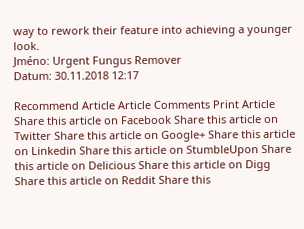way to rework their feature into achieving a younger look.
Jméno: Urgent Fungus Remover
Datum: 30.11.2018 12:17

Recommend Article Article Comments Print Article Share this article on Facebook Share this article on Twitter Share this article on Google+ Share this article on Linkedin Share this article on StumbleUpon Share this article on Delicious Share this article on Digg Share this article on Reddit Share this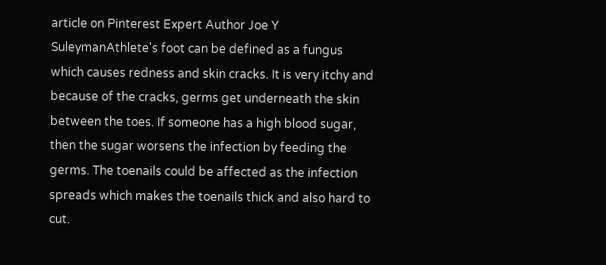article on Pinterest Expert Author Joe Y SuleymanAthlete's foot can be defined as a fungus which causes redness and skin cracks. It is very itchy and because of the cracks, germs get underneath the skin between the toes. If someone has a high blood sugar, then the sugar worsens the infection by feeding the germs. The toenails could be affected as the infection spreads which makes the toenails thick and also hard to cut.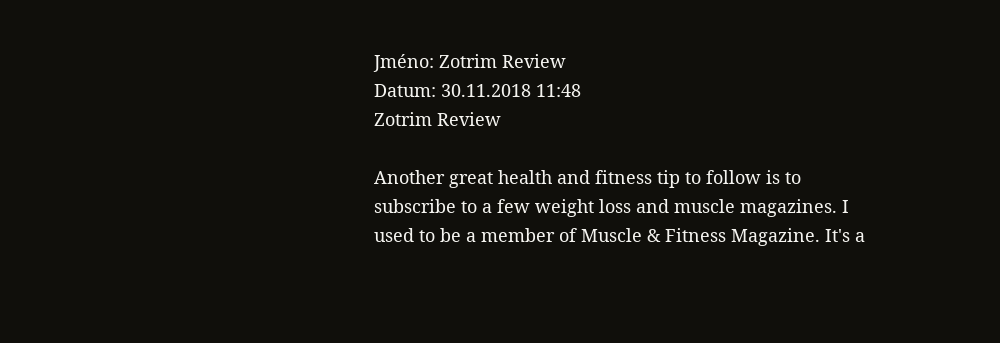Jméno: Zotrim Review
Datum: 30.11.2018 11:48
Zotrim Review

Another great health and fitness tip to follow is to subscribe to a few weight loss and muscle magazines. I used to be a member of Muscle & Fitness Magazine. It's a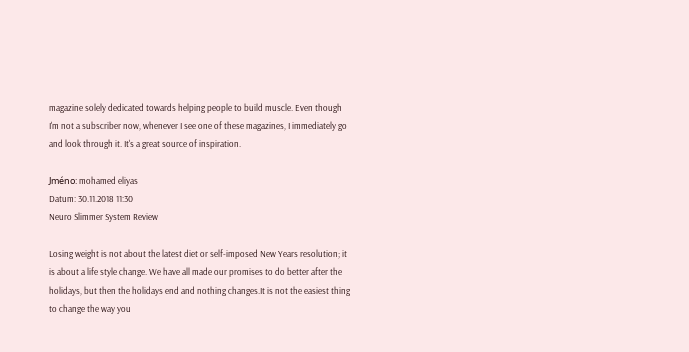magazine solely dedicated towards helping people to build muscle. Even though I'm not a subscriber now, whenever I see one of these magazines, I immediately go and look through it. It's a great source of inspiration.

Jméno: mohamed eliyas
Datum: 30.11.2018 11:30
Neuro Slimmer System Review

Losing weight is not about the latest diet or self-imposed New Years resolution; it is about a life style change. We have all made our promises to do better after the holidays, but then the holidays end and nothing changes.It is not the easiest thing to change the way you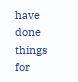have done things for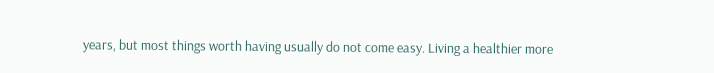years, but most things worth having usually do not come easy. Living a healthier more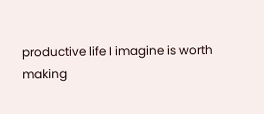productive life I imagine is worth making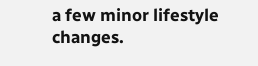a few minor lifestyle changes.